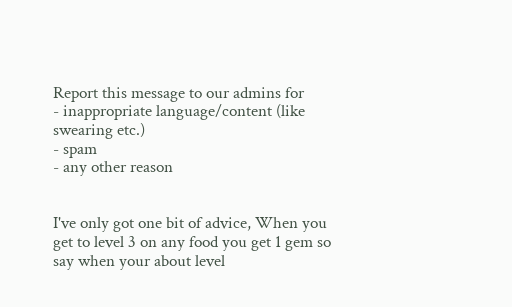Report this message to our admins for
- inappropriate language/content (like swearing etc.)
- spam
- any other reason


I've only got one bit of advice, When you get to level 3 on any food you get 1 gem so say when your about level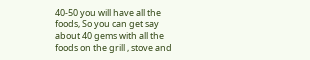40-50 you will have all the foods, So you can get say about 40 gems with all the foods on the grill , stove and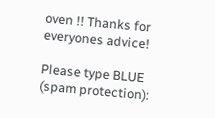oven !! Thanks for everyones advice!

Please type BLUE
(spam protection):